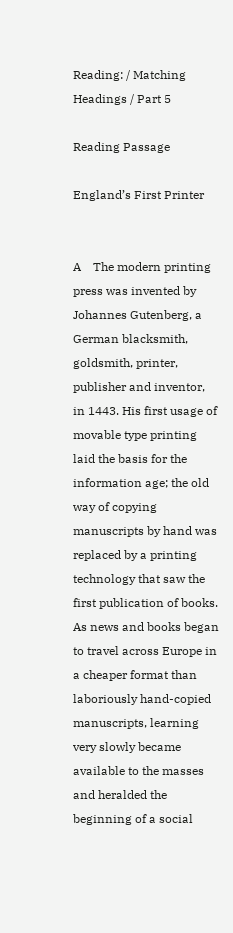Reading: / Matching Headings / Part 5

Reading Passage

England’s First Printer


A    The modern printing press was invented by Johannes Gutenberg, a German blacksmith, goldsmith, printer, publisher and inventor, in 1443. His first usage of movable type printing laid the basis for the information age; the old way of copying manuscripts by hand was replaced by a printing technology that saw the first publication of books. As news and books began to travel across Europe in a cheaper format than laboriously hand-copied manuscripts, learning very slowly became available to the masses and heralded the beginning of a social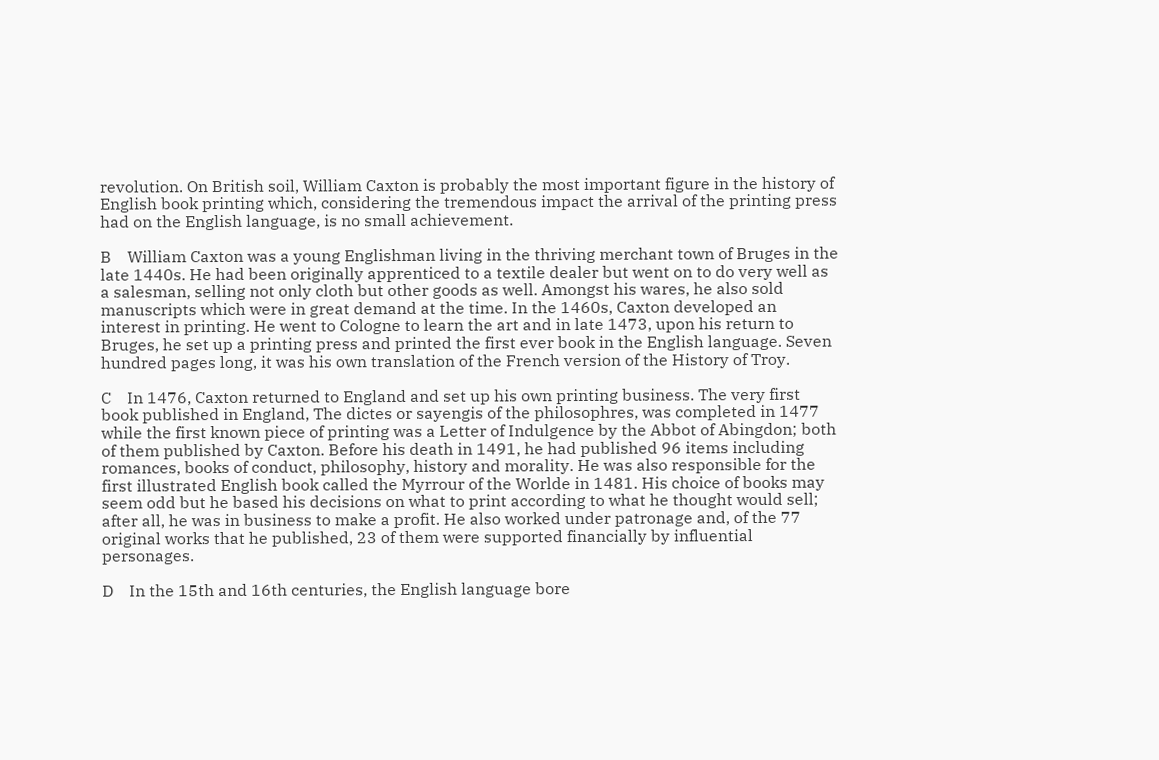revolution. On British soil, William Caxton is probably the most important figure in the history of English book printing which, considering the tremendous impact the arrival of the printing press had on the English language, is no small achievement.

B    William Caxton was a young Englishman living in the thriving merchant town of Bruges in the late 1440s. He had been originally apprenticed to a textile dealer but went on to do very well as a salesman, selling not only cloth but other goods as well. Amongst his wares, he also sold manuscripts which were in great demand at the time. In the 1460s, Caxton developed an interest in printing. He went to Cologne to learn the art and in late 1473, upon his return to Bruges, he set up a printing press and printed the first ever book in the English language. Seven hundred pages long, it was his own translation of the French version of the History of Troy.

C    In 1476, Caxton returned to England and set up his own printing business. The very first book published in England, The dictes or sayengis of the philosophres, was completed in 1477 while the first known piece of printing was a Letter of Indulgence by the Abbot of Abingdon; both of them published by Caxton. Before his death in 1491, he had published 96 items including romances, books of conduct, philosophy, history and morality. He was also responsible for the first illustrated English book called the Myrrour of the Worlde in 1481. His choice of books may seem odd but he based his decisions on what to print according to what he thought would sell; after all, he was in business to make a profit. He also worked under patronage and, of the 77 original works that he published, 23 of them were supported financially by influential personages.

D    In the 15th and 16th centuries, the English language bore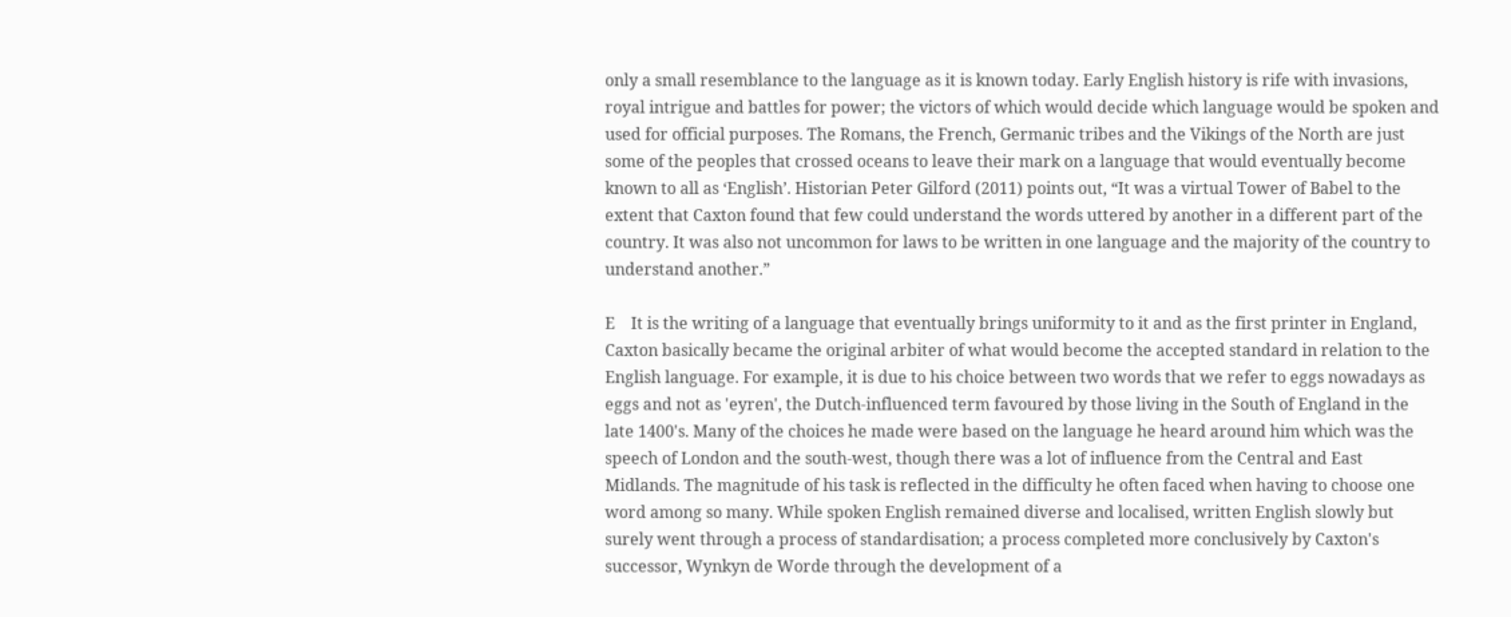only a small resemblance to the language as it is known today. Early English history is rife with invasions, royal intrigue and battles for power; the victors of which would decide which language would be spoken and used for official purposes. The Romans, the French, Germanic tribes and the Vikings of the North are just some of the peoples that crossed oceans to leave their mark on a language that would eventually become known to all as ‘English’. Historian Peter Gilford (2011) points out, “It was a virtual Tower of Babel to the extent that Caxton found that few could understand the words uttered by another in a different part of the country. It was also not uncommon for laws to be written in one language and the majority of the country to understand another.”

E    It is the writing of a language that eventually brings uniformity to it and as the first printer in England, Caxton basically became the original arbiter of what would become the accepted standard in relation to the English language. For example, it is due to his choice between two words that we refer to eggs nowadays as eggs and not as 'eyren', the Dutch-influenced term favoured by those living in the South of England in the late 1400's. Many of the choices he made were based on the language he heard around him which was the speech of London and the south-west, though there was a lot of influence from the Central and East Midlands. The magnitude of his task is reflected in the difficulty he often faced when having to choose one word among so many. While spoken English remained diverse and localised, written English slowly but surely went through a process of standardisation; a process completed more conclusively by Caxton's successor, Wynkyn de Worde through the development of a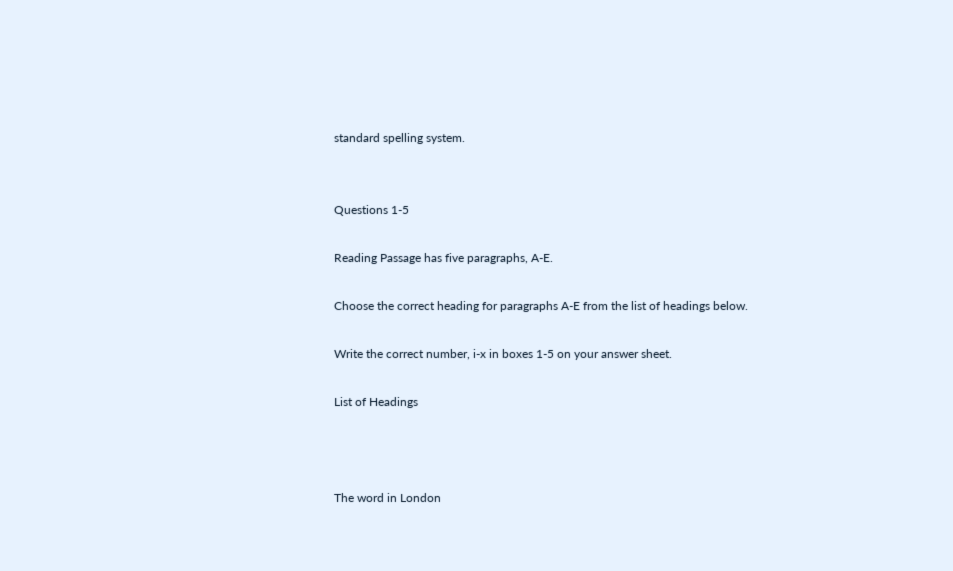standard spelling system.


Questions 1-5

Reading Passage has five paragraphs, A-E.

Choose the correct heading for paragraphs A-E from the list of headings below.

Write the correct number, i-x in boxes 1-5 on your answer sheet.

List of Headings



The word in London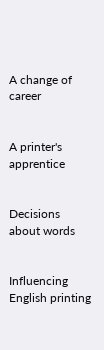A change of career


A printer's apprentice


Decisions about words


Influencing English printing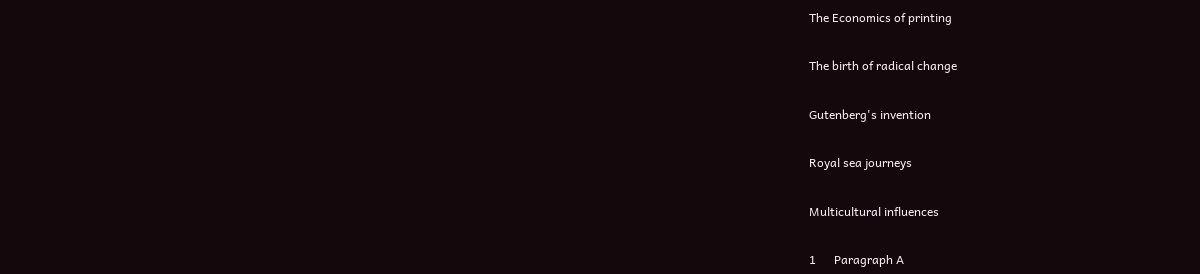The Economics of printing


The birth of radical change


Gutenberg's invention


Royal sea journeys


Multicultural influences


1      Paragraph A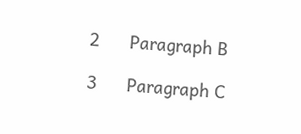2      Paragraph B

3      Paragraph C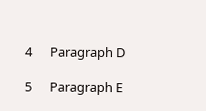4      Paragraph D

5      Paragraph E